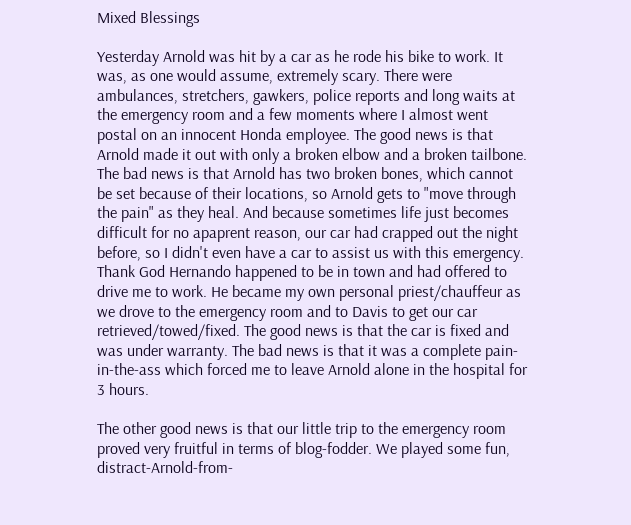Mixed Blessings

Yesterday Arnold was hit by a car as he rode his bike to work. It was, as one would assume, extremely scary. There were ambulances, stretchers, gawkers, police reports and long waits at the emergency room and a few moments where I almost went postal on an innocent Honda employee. The good news is that Arnold made it out with only a broken elbow and a broken tailbone. The bad news is that Arnold has two broken bones, which cannot be set because of their locations, so Arnold gets to "move through the pain" as they heal. And because sometimes life just becomes difficult for no apaprent reason, our car had crapped out the night before, so I didn't even have a car to assist us with this emergency. Thank God Hernando happened to be in town and had offered to drive me to work. He became my own personal priest/chauffeur as we drove to the emergency room and to Davis to get our car retrieved/towed/fixed. The good news is that the car is fixed and was under warranty. The bad news is that it was a complete pain-in-the-ass which forced me to leave Arnold alone in the hospital for 3 hours.

The other good news is that our little trip to the emergency room proved very fruitful in terms of blog-fodder. We played some fun, distract-Arnold-from-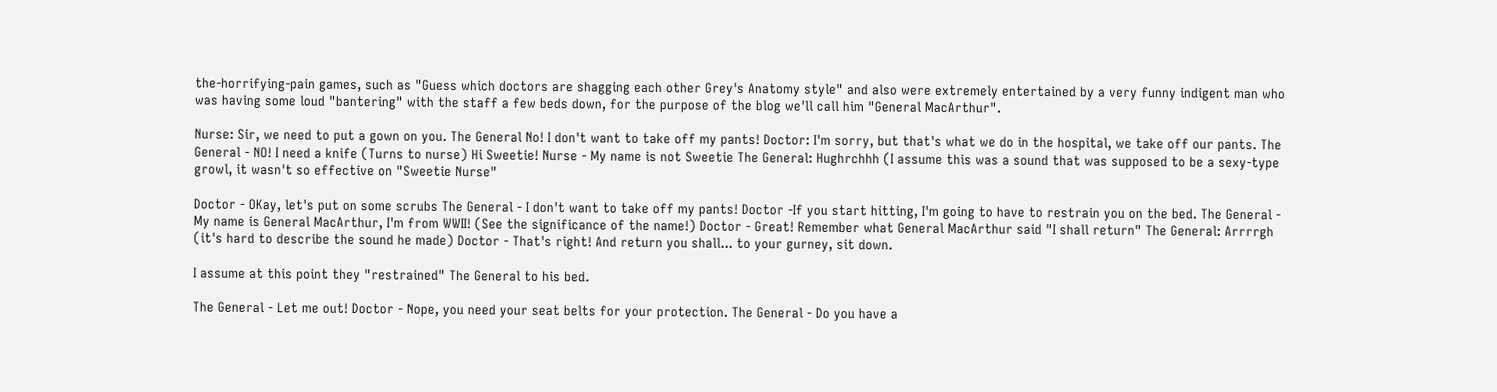the-horrifying-pain games, such as "Guess which doctors are shagging each other Grey's Anatomy style" and also were extremely entertained by a very funny indigent man who was having some loud "bantering" with the staff a few beds down, for the purpose of the blog we'll call him "General MacArthur".

Nurse: Sir, we need to put a gown on you. The General No! I don't want to take off my pants! Doctor: I'm sorry, but that's what we do in the hospital, we take off our pants. The General - NO! I need a knife (Turns to nurse) Hi Sweetie! Nurse - My name is not Sweetie The General: Hughrchhh (I assume this was a sound that was supposed to be a sexy-type growl, it wasn't so effective on "Sweetie Nurse"

Doctor - OKay, let's put on some scrubs The General - I don't want to take off my pants! Doctor -If you start hitting, I'm going to have to restrain you on the bed. The General - My name is General MacArthur, I'm from WWII! (See the significance of the name!) Doctor - Great! Remember what General MacArthur said "I shall return" The General: Arrrrgh (it's hard to describe the sound he made) Doctor - That's right! And return you shall... to your gurney, sit down.

I assume at this point they "restrained" The General to his bed.

The General - Let me out! Doctor - Nope, you need your seat belts for your protection. The General - Do you have a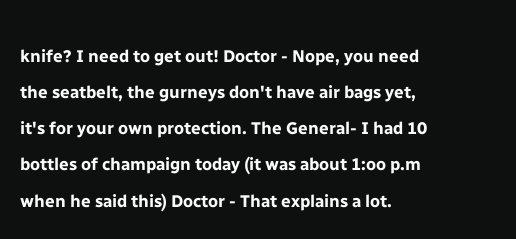knife? I need to get out! Doctor - Nope, you need the seatbelt, the gurneys don't have air bags yet, it's for your own protection. The General- I had 10 bottles of champaign today (it was about 1:oo p.m when he said this) Doctor - That explains a lot.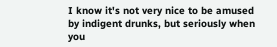I know it's not very nice to be amused by indigent drunks, but seriously when you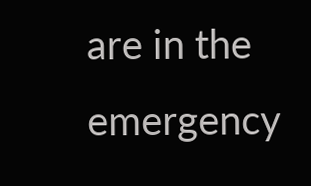are in the emergency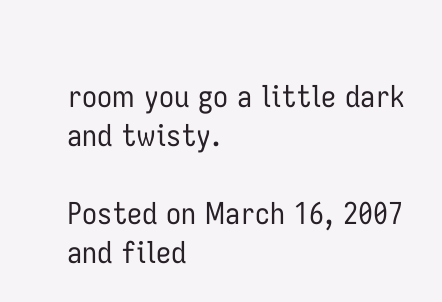room you go a little dark and twisty.

Posted on March 16, 2007 and filed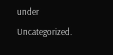under Uncategorized.